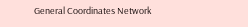General Coordinates Network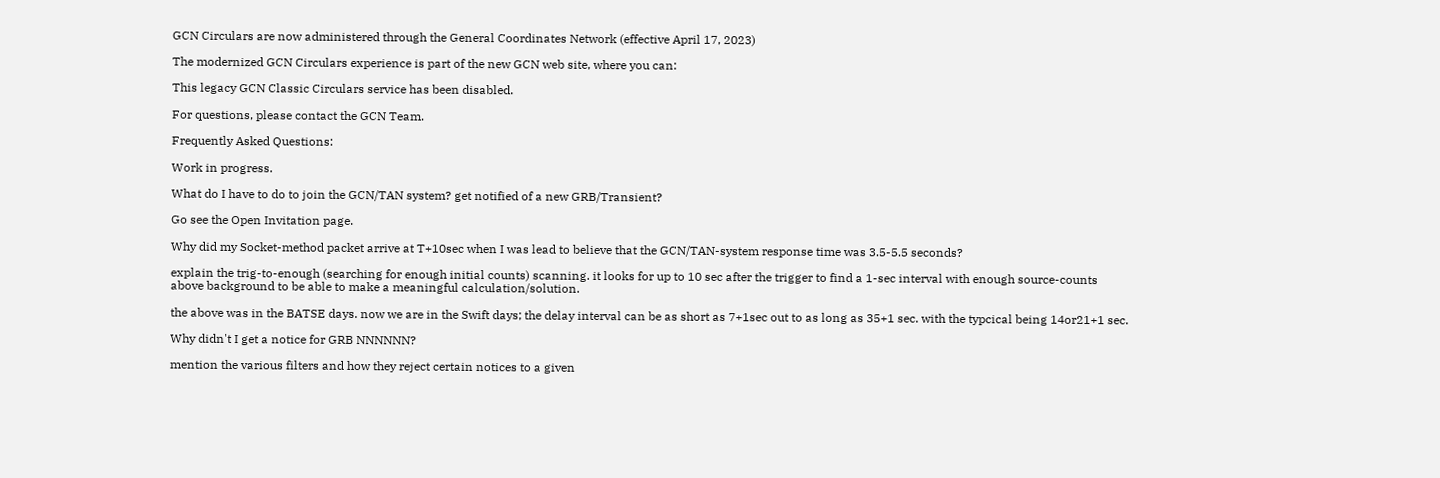GCN Circulars are now administered through the General Coordinates Network (effective April 17, 2023)

The modernized GCN Circulars experience is part of the new GCN web site, where you can:

This legacy GCN Classic Circulars service has been disabled.

For questions, please contact the GCN Team.

Frequently Asked Questions:

Work in progress.

What do I have to do to join the GCN/TAN system? get notified of a new GRB/Transient?

Go see the Open Invitation page.

Why did my Socket-method packet arrive at T+10sec when I was lead to believe that the GCN/TAN-system response time was 3.5-5.5 seconds?

explain the trig-to-enough (searching for enough initial counts) scanning. it looks for up to 10 sec after the trigger to find a 1-sec interval with enough source-counts above background to be able to make a meaningful calculation/solution.

the above was in the BATSE days. now we are in the Swift days; the delay interval can be as short as 7+1sec out to as long as 35+1 sec. with the typcical being 14or21+1 sec.

Why didn't I get a notice for GRB NNNNNN?

mention the various filters and how they reject certain notices to a given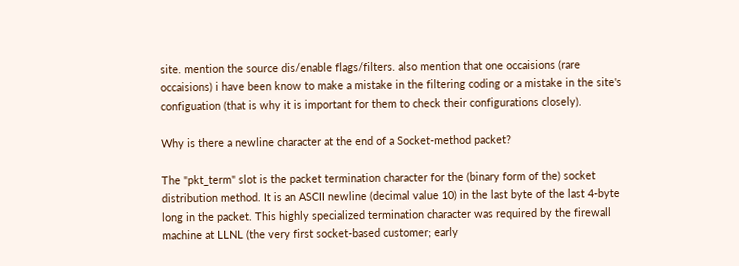site. mention the source dis/enable flags/filters. also mention that one occaisions (rare occaisions) i have been know to make a mistake in the filtering coding or a mistake in the site's configuation (that is why it is important for them to check their configurations closely).

Why is there a newline character at the end of a Socket-method packet?

The "pkt_term" slot is the packet termination character for the (binary form of the) socket distribution method. It is an ASCII newline (decimal value 10) in the last byte of the last 4-byte long in the packet. This highly specialized termination character was required by the firewall machine at LLNL (the very first socket-based customer; early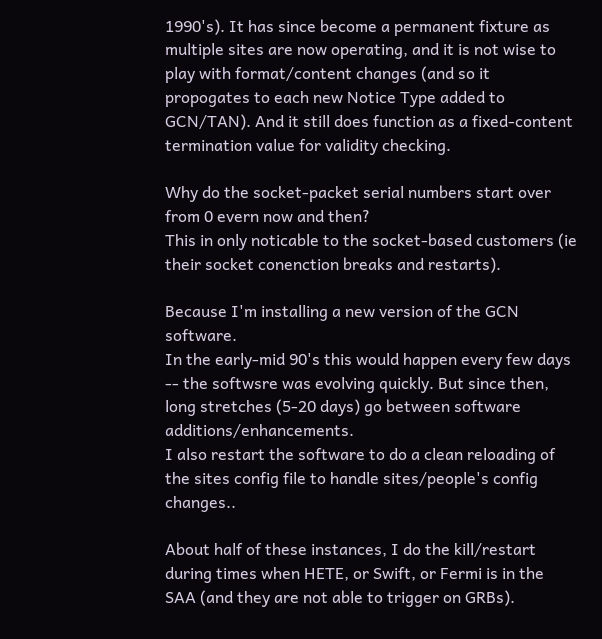1990's). It has since become a permanent fixture as multiple sites are now operating, and it is not wise to play with format/content changes (and so it propogates to each new Notice Type added to GCN/TAN). And it still does function as a fixed-content termination value for validity checking.

Why do the socket-packet serial numbers start over from 0 evern now and then?
This in only noticable to the socket-based customers (ie their socket conenction breaks and restarts).

Because I'm installing a new version of the GCN software.
In the early-mid 90's this would happen every few days -- the softwsre was evolving quickly. But since then, long stretches (5-20 days) go between software additions/enhancements.
I also restart the software to do a clean reloading of the sites config file to handle sites/people's config changes..

About half of these instances, I do the kill/restart during times when HETE, or Swift, or Fermi is in the SAA (and they are not able to trigger on GRBs).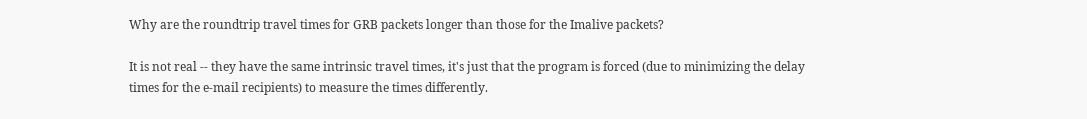Why are the roundtrip travel times for GRB packets longer than those for the Imalive packets?

It is not real -- they have the same intrinsic travel times, it's just that the program is forced (due to minimizing the delay times for the e-mail recipients) to measure the times differently.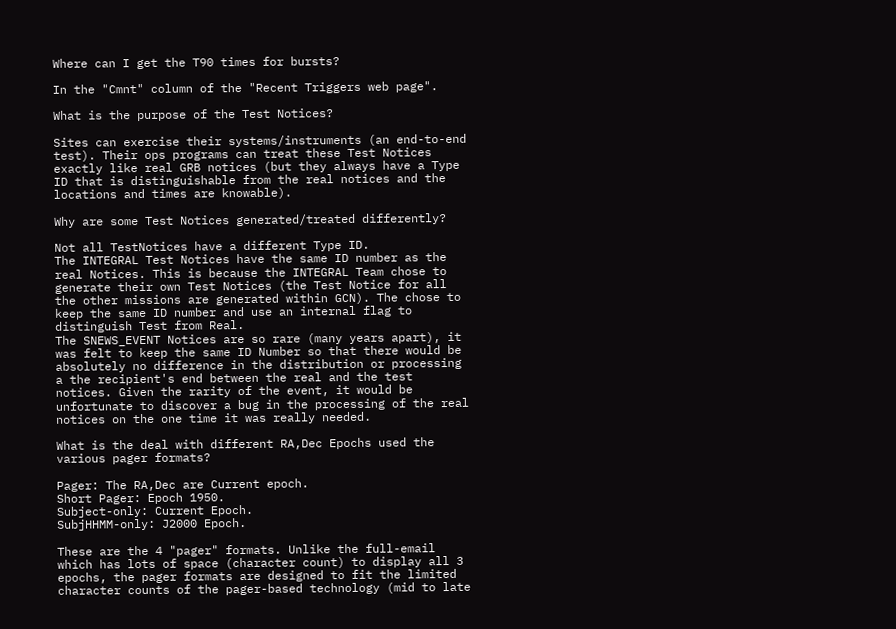Where can I get the T90 times for bursts?

In the "Cmnt" column of the "Recent Triggers web page".

What is the purpose of the Test Notices?

Sites can exercise their systems/instruments (an end-to-end test). Their ops programs can treat these Test Notices exactly like real GRB notices (but they always have a Type ID that is distinguishable from the real notices and the locations and times are knowable).

Why are some Test Notices generated/treated differently?

Not all TestNotices have a different Type ID.
The INTEGRAL Test Notices have the same ID number as the real Notices. This is because the INTEGRAL Team chose to generate their own Test Notices (the Test Notice for all the other missions are generated within GCN). The chose to keep the same ID number and use an internal flag to distinguish Test from Real.
The SNEWS_EVENT Notices are so rare (many years apart), it was felt to keep the same ID Number so that there would be absolutely no difference in the distribution or processing a the recipient's end between the real and the test notices. Given the rarity of the event, it would be unfortunate to discover a bug in the processing of the real notices on the one time it was really needed.

What is the deal with different RA,Dec Epochs used the various pager formats?

Pager: The RA,Dec are Current epoch.
Short Pager: Epoch 1950.
Subject-only: Current Epoch.
SubjHHMM-only: J2000 Epoch.

These are the 4 "pager" formats. Unlike the full-email which has lots of space (character count) to display all 3 epochs, the pager formats are designed to fit the limited character counts of the pager-based technology (mid to late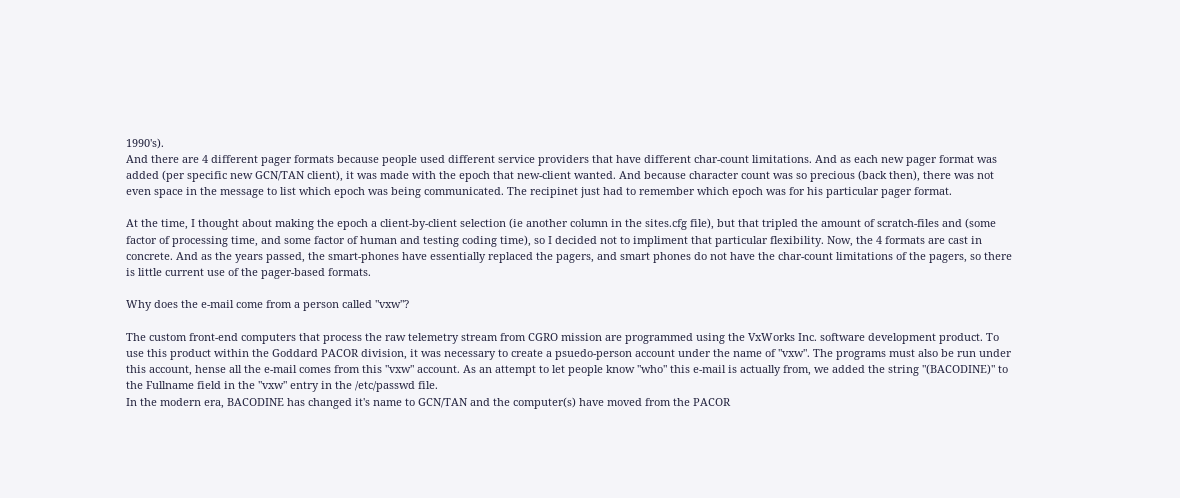1990's).
And there are 4 different pager formats because people used different service providers that have different char-count limitations. And as each new pager format was added (per specific new GCN/TAN client), it was made with the epoch that new-client wanted. And because character count was so precious (back then), there was not even space in the message to list which epoch was being communicated. The recipinet just had to remember which epoch was for his particular pager format.

At the time, I thought about making the epoch a client-by-client selection (ie another column in the sites.cfg file), but that tripled the amount of scratch-files and (some factor of processing time, and some factor of human and testing coding time), so I decided not to impliment that particular flexibility. Now, the 4 formats are cast in concrete. And as the years passed, the smart-phones have essentially replaced the pagers, and smart phones do not have the char-count limitations of the pagers, so there is little current use of the pager-based formats.

Why does the e-mail come from a person called "vxw"?

The custom front-end computers that process the raw telemetry stream from CGRO mission are programmed using the VxWorks Inc. software development product. To use this product within the Goddard PACOR division, it was necessary to create a psuedo-person account under the name of "vxw". The programs must also be run under this account, hense all the e-mail comes from this "vxw" account. As an attempt to let people know "who" this e-mail is actually from, we added the string "(BACODINE)" to the Fullname field in the "vxw" entry in the /etc/passwd file.
In the modern era, BACODINE has changed it's name to GCN/TAN and the computer(s) have moved from the PACOR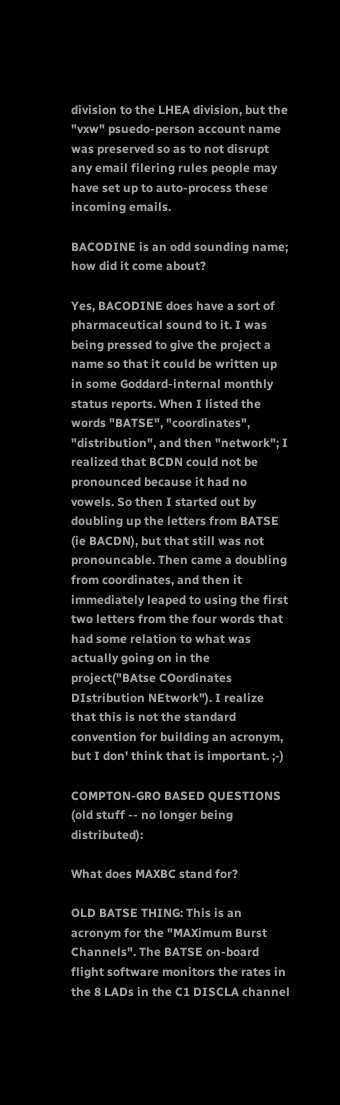division to the LHEA division, but the "vxw" psuedo-person account name was preserved so as to not disrupt any email filering rules people may have set up to auto-process these incoming emails.

BACODINE is an odd sounding name; how did it come about?

Yes, BACODINE does have a sort of pharmaceutical sound to it. I was being pressed to give the project a name so that it could be written up in some Goddard-internal monthly status reports. When I listed the words "BATSE", "coordinates", "distribution", and then "network"; I realized that BCDN could not be pronounced because it had no vowels. So then I started out by doubling up the letters from BATSE (ie BACDN), but that still was not pronouncable. Then came a doubling from coordinates, and then it immediately leaped to using the first two letters from the four words that had some relation to what was actually going on in the project("BAtse COordinates DIstribution NEtwork"). I realize that this is not the standard convention for building an acronym, but I don' think that is important. ;-)

COMPTON-GRO BASED QUESTIONS (old stuff -- no longer being distributed):

What does MAXBC stand for?

OLD BATSE THING: This is an acronym for the "MAXimum Burst Channels". The BATSE on-board flight software monitors the rates in the 8 LADs in the C1 DISCLA channel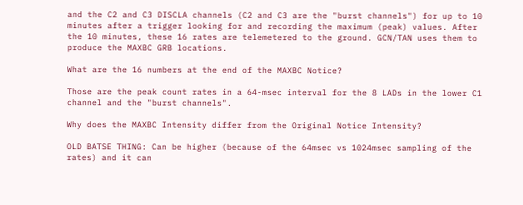and the C2 and C3 DISCLA channels (C2 and C3 are the "burst channels") for up to 10 minutes after a trigger looking for and recording the maximum (peak) values. After the 10 minutes, these 16 rates are telemetered to the ground. GCN/TAN uses them to produce the MAXBC GRB locations.

What are the 16 numbers at the end of the MAXBC Notice?

Those are the peak count rates in a 64-msec interval for the 8 LADs in the lower C1 channel and the "burst channels".

Why does the MAXBC Intensity differ from the Original Notice Intensity?

OLD BATSE THING: Can be higher (because of the 64msec vs 1024msec sampling of the rates) and it can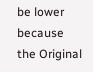be lower because the Original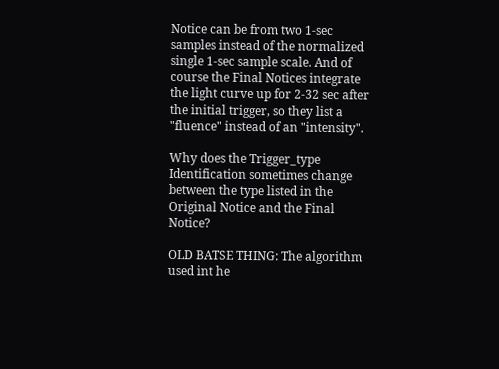Notice can be from two 1-sec samples instead of the normalized single 1-sec sample scale. And of course the Final Notices integrate the light curve up for 2-32 sec after the initial trigger, so they list a "fluence" instead of an "intensity".

Why does the Trigger_type Identification sometimes change between the type listed in the Original Notice and the Final Notice?

OLD BATSE THING: The algorithm used int he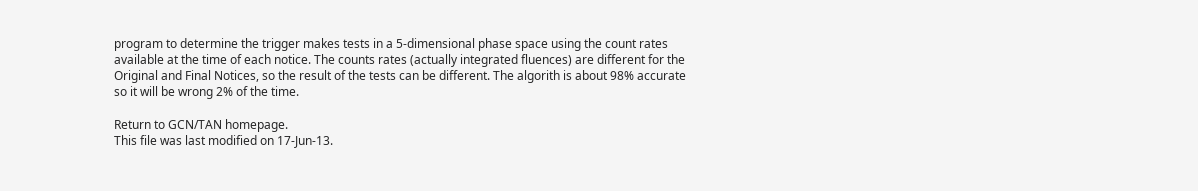program to determine the trigger makes tests in a 5-dimensional phase space using the count rates available at the time of each notice. The counts rates (actually integrated fluences) are different for the Original and Final Notices, so the result of the tests can be different. The algorith is about 98% accurate so it will be wrong 2% of the time.

Return to GCN/TAN homepage.
This file was last modified on 17-Jun-13.